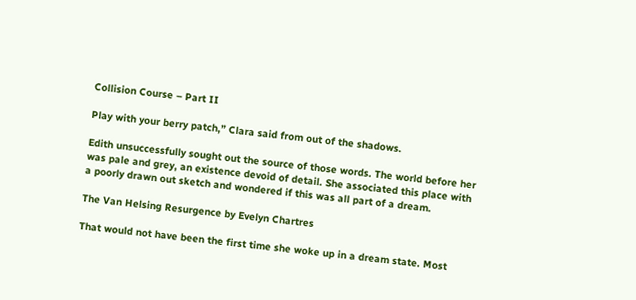Collision Course – Part II

Play with your berry patch,” Clara said from out of the shadows.

Edith unsuccessfully sought out the source of those words. The world before her was pale and grey, an existence devoid of detail. She associated this place with a poorly drawn out sketch and wondered if this was all part of a dream.

The Van Helsing Resurgence by Evelyn Chartres

That would not have been the first time she woke up in a dream state. Most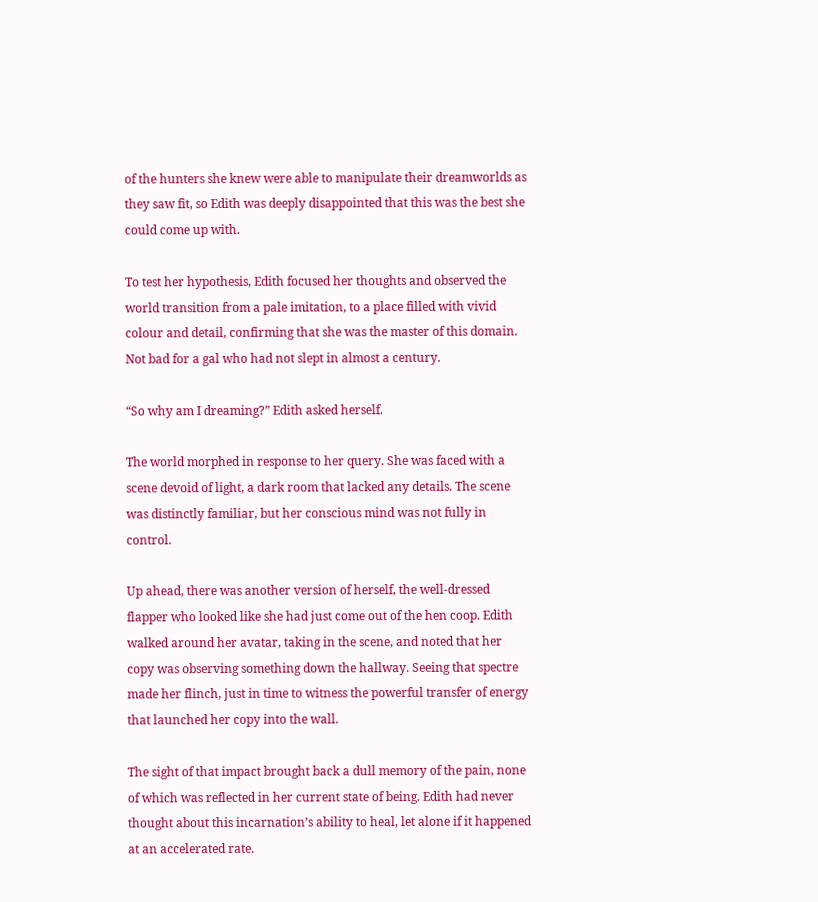of the hunters she knew were able to manipulate their dreamworlds as they saw fit, so Edith was deeply disappointed that this was the best she could come up with.

To test her hypothesis, Edith focused her thoughts and observed the world transition from a pale imitation, to a place filled with vivid colour and detail, confirming that she was the master of this domain. Not bad for a gal who had not slept in almost a century.

“So why am I dreaming?” Edith asked herself.

The world morphed in response to her query. She was faced with a scene devoid of light, a dark room that lacked any details. The scene was distinctly familiar, but her conscious mind was not fully in control.

Up ahead, there was another version of herself, the well-dressed flapper who looked like she had just come out of the hen coop. Edith walked around her avatar, taking in the scene, and noted that her copy was observing something down the hallway. Seeing that spectre made her flinch, just in time to witness the powerful transfer of energy that launched her copy into the wall.

The sight of that impact brought back a dull memory of the pain, none of which was reflected in her current state of being. Edith had never thought about this incarnation’s ability to heal, let alone if it happened at an accelerated rate.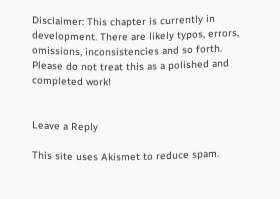Disclaimer: This chapter is currently in development. There are likely typos, errors, omissions, inconsistencies and so forth. Please do not treat this as a polished and completed work!


Leave a Reply

This site uses Akismet to reduce spam.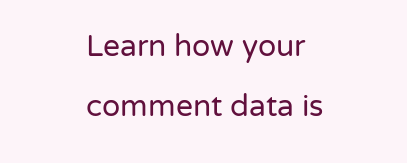Learn how your comment data is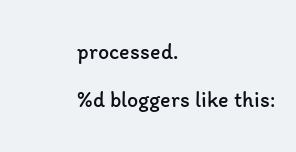processed.

%d bloggers like this: